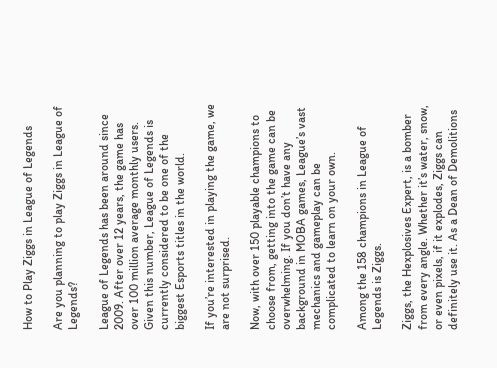How to Play Ziggs in League of Legends

Are you planning to play Ziggs in League of Legends?

League of Legends has been around since 2009. After over 12 years, the game has over 100 million average monthly users. Given this number, League of Legends is currently considered to be one of the biggest Esports titles in the world.

If you’re interested in playing the game, we are not surprised.

Now, with over 150 playable champions to choose from, getting into the game can be overwhelming. If you don’t have any background in MOBA games, League’s vast mechanics and gameplay can be complicated to learn on your own.

Among the 158 champions in League of Legends is Ziggs.

Ziggs, the Hexplosives Expert, is a bomber from every angle. Whether it’s water, snow, or even pixels, if it explodes, Ziggs can definitely use it. As a Dean of Demolitions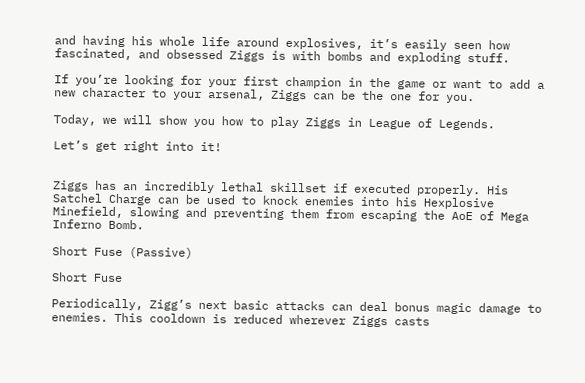and having his whole life around explosives, it’s easily seen how fascinated, and obsessed Ziggs is with bombs and exploding stuff.

If you’re looking for your first champion in the game or want to add a new character to your arsenal, Ziggs can be the one for you.

Today, we will show you how to play Ziggs in League of Legends.

Let’s get right into it!


Ziggs has an incredibly lethal skillset if executed properly. His Satchel Charge can be used to knock enemies into his Hexplosive Minefield, slowing and preventing them from escaping the AoE of Mega Inferno Bomb.

Short Fuse (Passive)

Short Fuse

Periodically, Zigg’s next basic attacks can deal bonus magic damage to enemies. This cooldown is reduced wherever Ziggs casts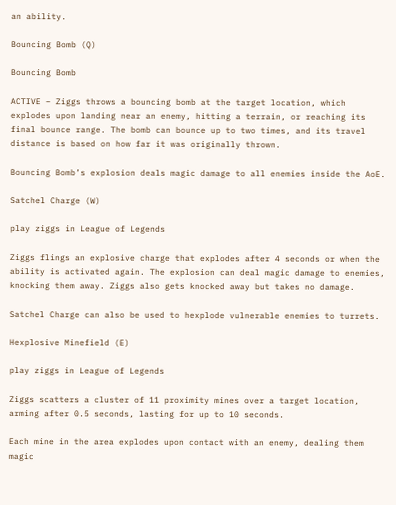an ability.

Bouncing Bomb (Q)

Bouncing Bomb

ACTIVE – Ziggs throws a bouncing bomb at the target location, which explodes upon landing near an enemy, hitting a terrain, or reaching its final bounce range. The bomb can bounce up to two times, and its travel distance is based on how far it was originally thrown.

Bouncing Bomb’s explosion deals magic damage to all enemies inside the AoE.

Satchel Charge (W)

play ziggs in League of Legends

Ziggs flings an explosive charge that explodes after 4 seconds or when the ability is activated again. The explosion can deal magic damage to enemies, knocking them away. Ziggs also gets knocked away but takes no damage.

Satchel Charge can also be used to hexplode vulnerable enemies to turrets.

Hexplosive Minefield (E)

play ziggs in League of Legends

Ziggs scatters a cluster of 11 proximity mines over a target location, arming after 0.5 seconds, lasting for up to 10 seconds.

Each mine in the area explodes upon contact with an enemy, dealing them magic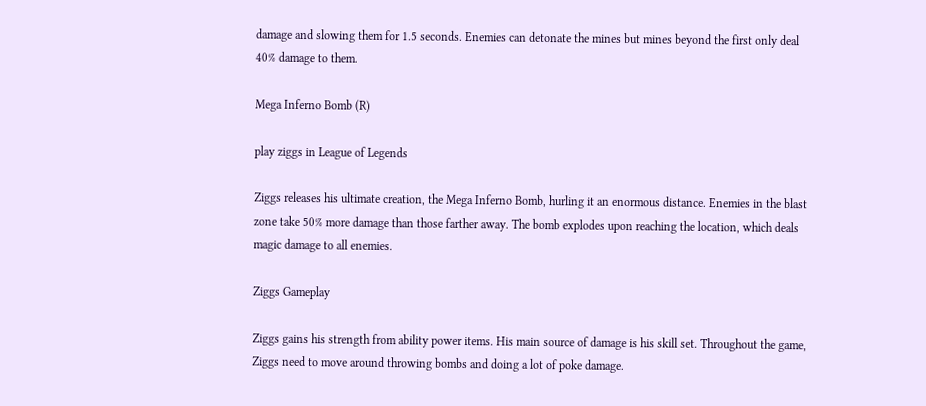damage and slowing them for 1.5 seconds. Enemies can detonate the mines but mines beyond the first only deal 40% damage to them.

Mega Inferno Bomb (R)

play ziggs in League of Legends

Ziggs releases his ultimate creation, the Mega Inferno Bomb, hurling it an enormous distance. Enemies in the blast zone take 50% more damage than those farther away. The bomb explodes upon reaching the location, which deals magic damage to all enemies.

Ziggs Gameplay

Ziggs gains his strength from ability power items. His main source of damage is his skill set. Throughout the game, Ziggs need to move around throwing bombs and doing a lot of poke damage.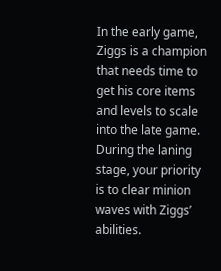In the early game, Ziggs is a champion that needs time to get his core items and levels to scale into the late game. During the laning stage, your priority is to clear minion waves with Ziggs’ abilities.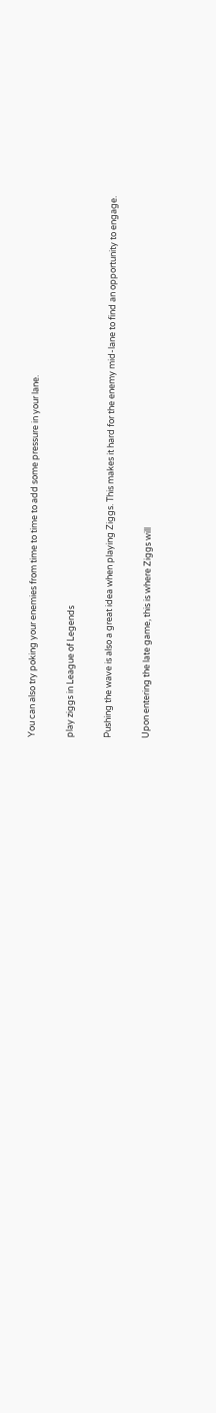You can also try poking your enemies from time to time to add some pressure in your lane.

play ziggs in League of Legends

Pushing the wave is also a great idea when playing Ziggs. This makes it hard for the enemy mid-lane to find an opportunity to engage.

Upon entering the late game, this is where Ziggs will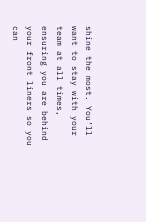shine the most. You’ll want to stay with your team at all times, ensuring you are behind your front liners so you can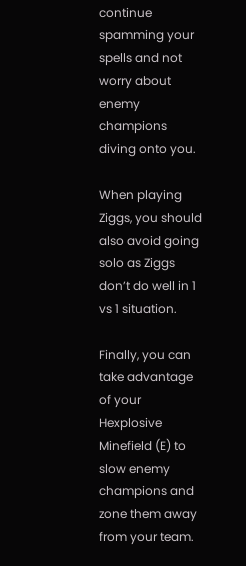continue spamming your spells and not worry about enemy champions diving onto you.

When playing Ziggs, you should also avoid going solo as Ziggs don’t do well in 1 vs 1 situation.

Finally, you can take advantage of your Hexplosive Minefield (E) to slow enemy champions and zone them away from your team.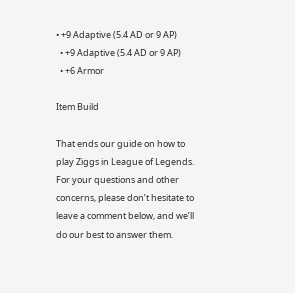• +9 Adaptive (5.4 AD or 9 AP)
  • +9 Adaptive (5.4 AD or 9 AP)
  • +6 Armor

Item Build

That ends our guide on how to play Ziggs in League of Legends. For your questions and other concerns, please don’t hesitate to leave a comment below, and we’ll do our best to answer them.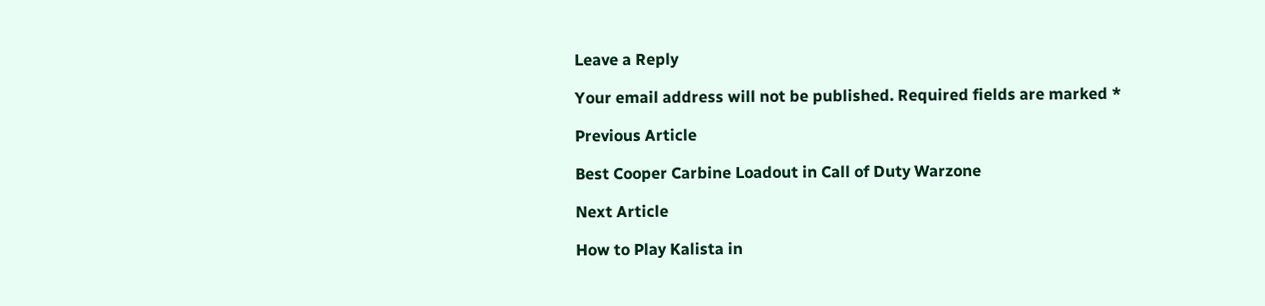Leave a Reply

Your email address will not be published. Required fields are marked *

Previous Article

Best Cooper Carbine Loadout in Call of Duty Warzone

Next Article

How to Play Kalista in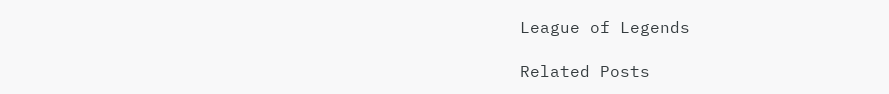League of Legends

Related Posts